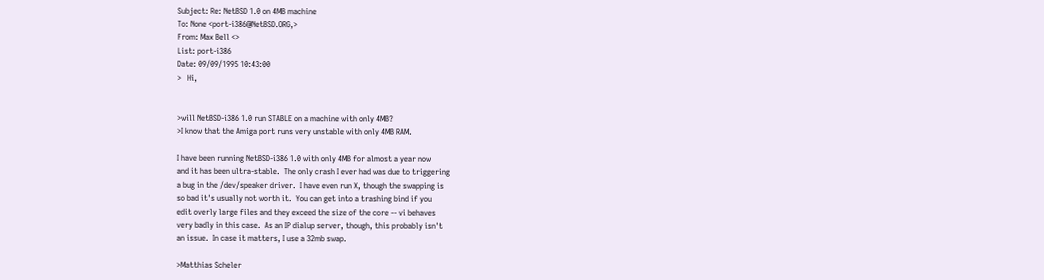Subject: Re: NetBSD 1.0 on 4MB machine
To: None <port-i386@NetBSD.ORG,>
From: Max Bell <>
List: port-i386
Date: 09/09/1995 10:43:00
>   Hi,


>will NetBSD-i386 1.0 run STABLE on a machine with only 4MB?
>I know that the Amiga port runs very unstable with only 4MB RAM.

I have been running NetBSD-i386 1.0 with only 4MB for almost a year now
and it has been ultra-stable.  The only crash I ever had was due to triggering
a bug in the /dev/speaker driver.  I have even run X, though the swapping is
so bad it's usually not worth it.  You can get into a trashing bind if you
edit overly large files and they exceed the size of the core -- vi behaves
very badly in this case.  As an IP dialup server, though, this probably isn't
an issue.  In case it matters, I use a 32mb swap.

>Matthias Scheler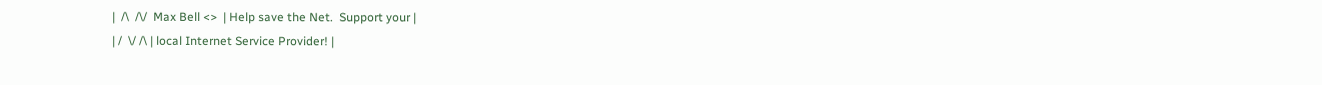|  /\  /\/  Max Bell <>  | Help save the Net.  Support your |
| /  \/ /\ | local Internet Service Provider! |